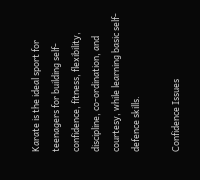Karate is the ideal sport for teenagers for building self-confidence, fitness, flexibility, discipline, co-ordination, and courtesy, while learning basic self-defence skills.

Confidence Issues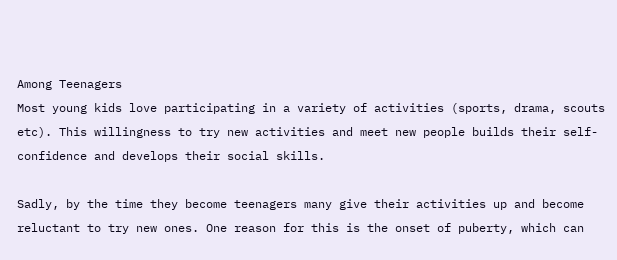Among Teenagers
Most young kids love participating in a variety of activities (sports, drama, scouts etc). This willingness to try new activities and meet new people builds their self-confidence and develops their social skills.

Sadly, by the time they become teenagers many give their activities up and become reluctant to try new ones. One reason for this is the onset of puberty, which can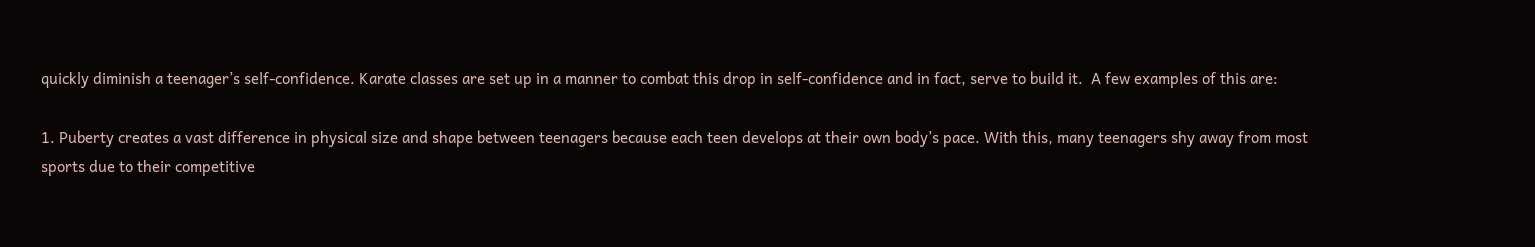quickly diminish a teenager’s self-confidence. Karate classes are set up in a manner to combat this drop in self-confidence and in fact, serve to build it.  A few examples of this are:

1. Puberty creates a vast difference in physical size and shape between teenagers because each teen develops at their own body’s pace. With this, many teenagers shy away from most sports due to their competitive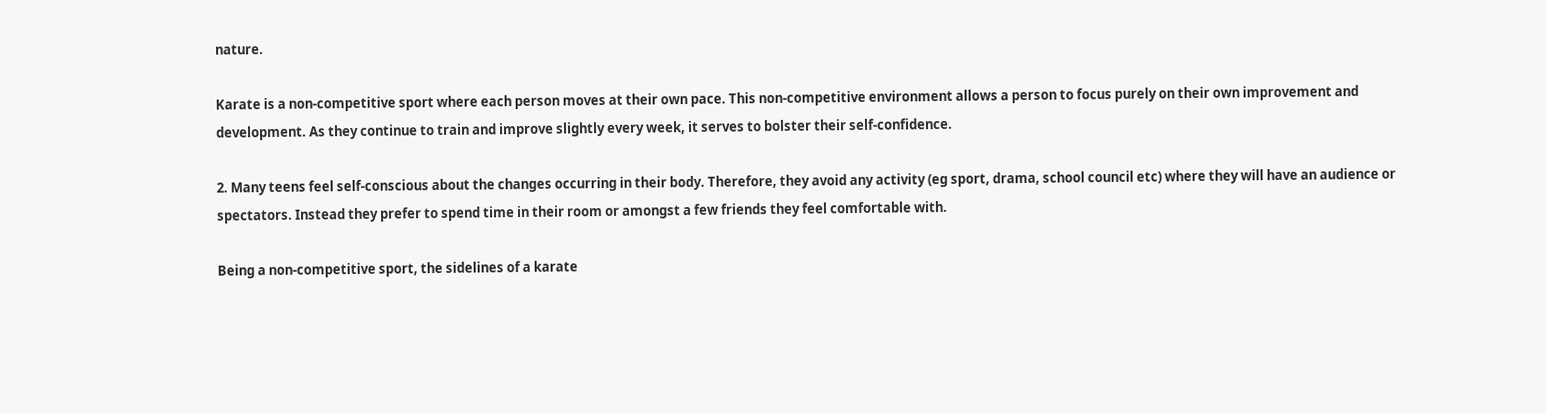nature.

Karate is a non-competitive sport where each person moves at their own pace. This non-competitive environment allows a person to focus purely on their own improvement and development. As they continue to train and improve slightly every week, it serves to bolster their self-confidence.

2. Many teens feel self-conscious about the changes occurring in their body. Therefore, they avoid any activity (eg sport, drama, school council etc) where they will have an audience or spectators. Instead they prefer to spend time in their room or amongst a few friends they feel comfortable with.

Being a non-competitive sport, the sidelines of a karate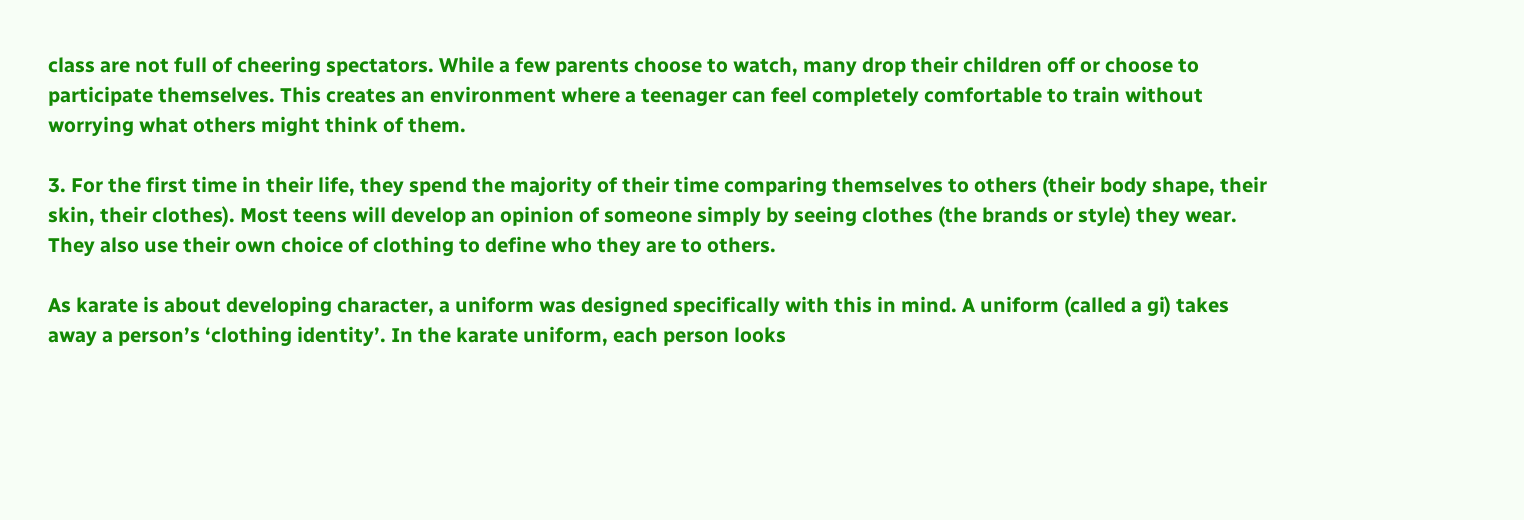class are not full of cheering spectators. While a few parents choose to watch, many drop their children off or choose to participate themselves. This creates an environment where a teenager can feel completely comfortable to train without worrying what others might think of them.

3. For the first time in their life, they spend the majority of their time comparing themselves to others (their body shape, their skin, their clothes). Most teens will develop an opinion of someone simply by seeing clothes (the brands or style) they wear. They also use their own choice of clothing to define who they are to others.

As karate is about developing character, a uniform was designed specifically with this in mind. A uniform (called a gi) takes away a person’s ‘clothing identity’. In the karate uniform, each person looks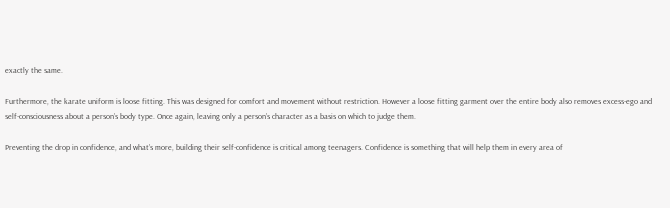exactly the same.

Furthermore, the karate uniform is loose fitting. This was designed for comfort and movement without restriction. However a loose fitting garment over the entire body also removes excess-ego and self-consciousness about a person’s body type. Once again, leaving only a person’s character as a basis on which to judge them.

Preventing the drop in confidence, and what’s more, building their self-confidence is critical among teenagers. Confidence is something that will help them in every area of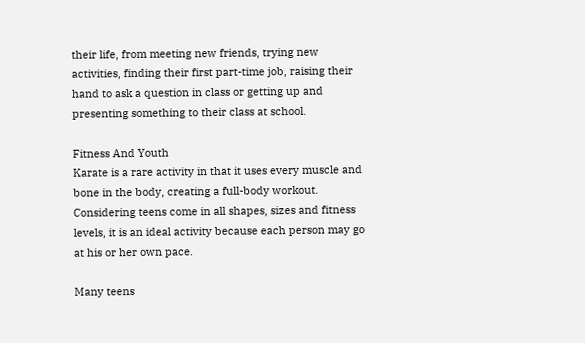their life, from meeting new friends, trying new activities, finding their first part-time job, raising their hand to ask a question in class or getting up and presenting something to their class at school.

Fitness And Youth
Karate is a rare activity in that it uses every muscle and bone in the body, creating a full-body workout. Considering teens come in all shapes, sizes and fitness levels, it is an ideal activity because each person may go at his or her own pace.

Many teens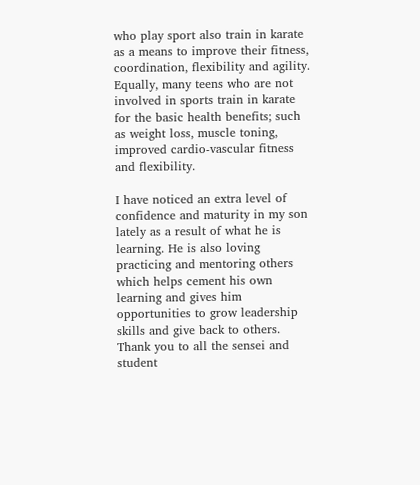who play sport also train in karate as a means to improve their fitness, coordination, flexibility and agility. Equally, many teens who are not involved in sports train in karate for the basic health benefits; such as weight loss, muscle toning, improved cardio-vascular fitness and flexibility.

I have noticed an extra level of confidence and maturity in my son lately as a result of what he is learning. He is also loving practicing and mentoring others which helps cement his own learning and gives him opportunities to grow leadership skills and give back to others. Thank you to all the sensei and student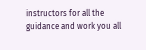instructors for all the guidance and work you all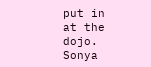put in at the dojo.
Sonya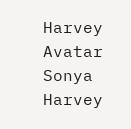Harvey Avatar
Sonya Harvey